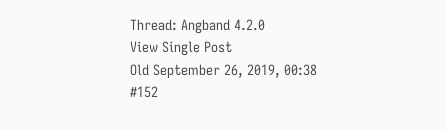Thread: Angband 4.2.0
View Single Post
Old September 26, 2019, 00:38   #152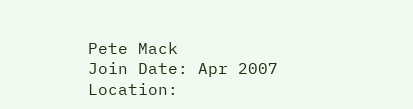Pete Mack
Join Date: Apr 2007
Location: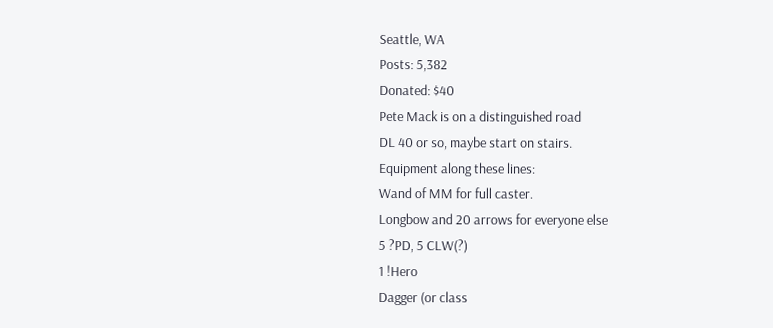Seattle, WA
Posts: 5,382
Donated: $40
Pete Mack is on a distinguished road
DL 40 or so, maybe start on stairs.
Equipment along these lines:
Wand of MM for full caster.
Longbow and 20 arrows for everyone else
5 ?PD, 5 CLW(?)
1 !Hero
Dagger (or class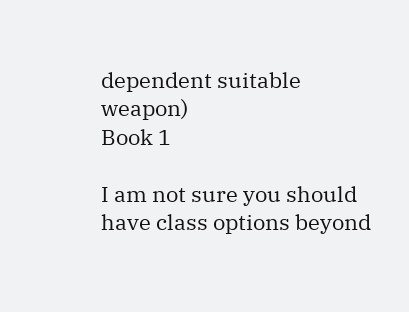dependent suitable weapon)
Book 1

I am not sure you should have class options beyond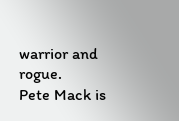warrior and rogue.
Pete Mack is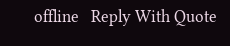offline   Reply With Quote